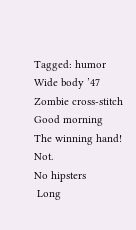Tagged: humor
Wide body ’47
Zombie cross-stitch
Good morning
The winning hand! Not.
No hipsters
 Long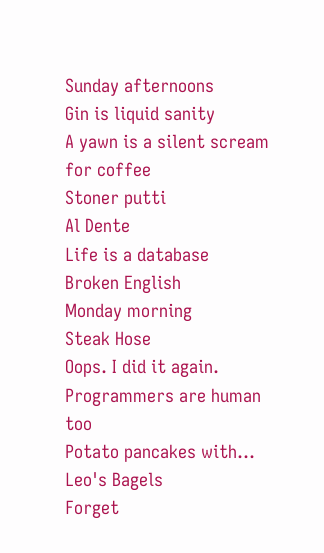Sunday afternoons
Gin is liquid sanity
A yawn is a silent scream for coffee
Stoner putti
Al Dente
Life is a database
Broken English
Monday morning
Steak Hose
Oops. I did it again.
Programmers are human too
Potato pancakes with...
Leo's Bagels
Forget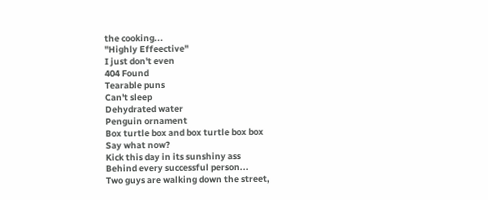the cooking...
"Highly Effeective"
I just don't even
404 Found
Tearable puns
Can't sleep
Dehydrated water
Penguin ornament
Box turtle box and box turtle box box
Say what now?
Kick this day in its sunshiny ass
Behind every successful person...
Two guys are walking down the street,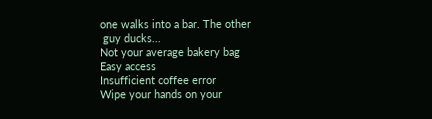one walks into a bar. The other
 guy ducks...
Not your average bakery bag
Easy access
Insufficient coffee error
Wipe your hands on your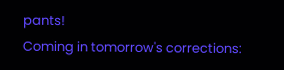pants!
Coming in tomorrow's corrections: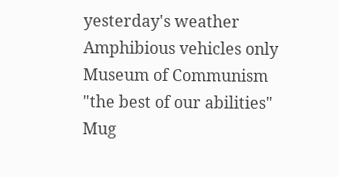yesterday's weather
Amphibious vehicles only
Museum of Communism
"the best of our abilities"
Mug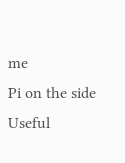me
Pi on the side
Useful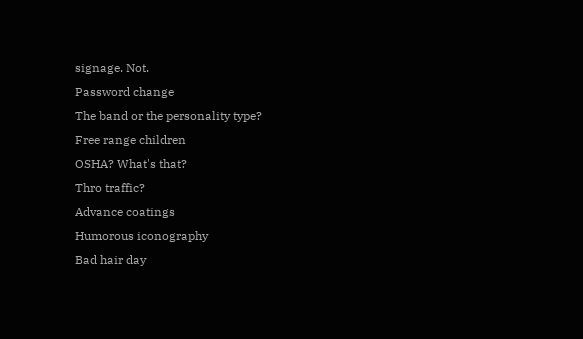signage. Not.
Password change
The band or the personality type?
Free range children
OSHA? What's that?
Thro traffic?
Advance coatings
Humorous iconography
Bad hair day